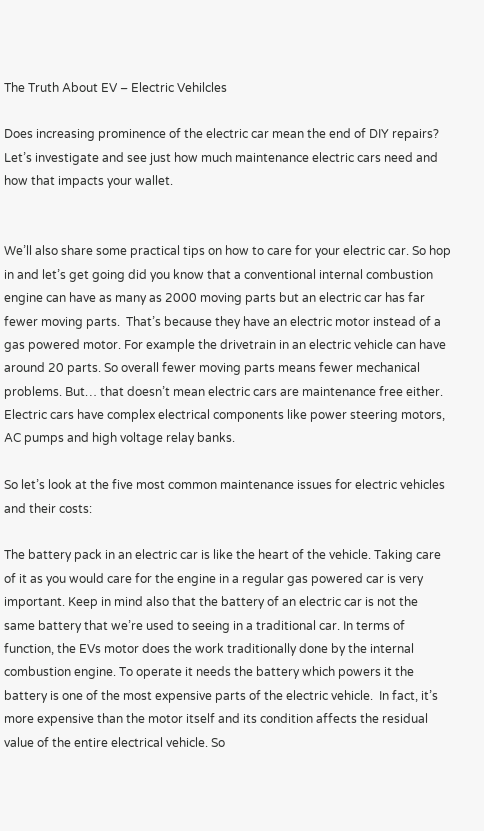The Truth About EV – Electric Vehilcles

Does increasing prominence of the electric car mean the end of DIY repairs? Let’s investigate and see just how much maintenance electric cars need and how that impacts your wallet.


We’ll also share some practical tips on how to care for your electric car. So hop in and let’s get going did you know that a conventional internal combustion engine can have as many as 2000 moving parts but an electric car has far fewer moving parts.  That’s because they have an electric motor instead of a gas powered motor. For example the drivetrain in an electric vehicle can have around 20 parts. So overall fewer moving parts means fewer mechanical problems. But… that doesn’t mean electric cars are maintenance free either. Electric cars have complex electrical components like power steering motors, AC pumps and high voltage relay banks.

So let’s look at the five most common maintenance issues for electric vehicles and their costs:

The battery pack in an electric car is like the heart of the vehicle. Taking care of it as you would care for the engine in a regular gas powered car is very important. Keep in mind also that the battery of an electric car is not the same battery that we’re used to seeing in a traditional car. In terms of function, the EVs motor does the work traditionally done by the internal combustion engine. To operate it needs the battery which powers it the battery is one of the most expensive parts of the electric vehicle.  In fact, it’s more expensive than the motor itself and its condition affects the residual value of the entire electrical vehicle. So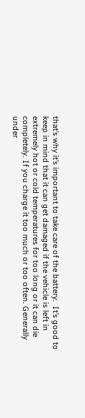that’s why it’s important to take care of the battery.  It’s good to keep in mind that it can get damaged if the vehicle is left in extremely hot or cold temperatures for too long or it can die completely. If you charge it too much or too often. Generally under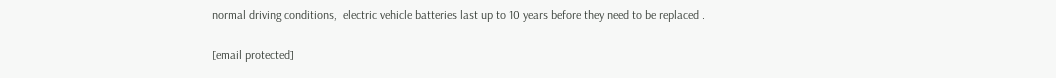normal driving conditions,  electric vehicle batteries last up to 10 years before they need to be replaced .

[email protected]